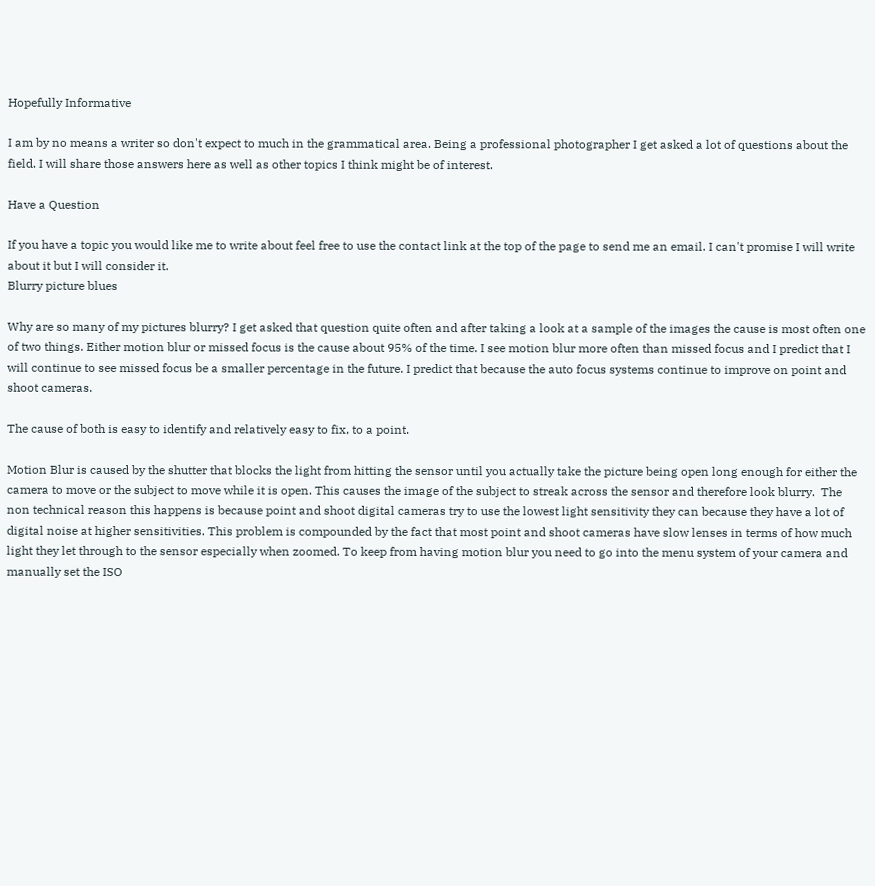Hopefully Informative

I am by no means a writer so don't expect to much in the grammatical area. Being a professional photographer I get asked a lot of questions about the field. I will share those answers here as well as other topics I think might be of interest.

Have a Question

If you have a topic you would like me to write about feel free to use the contact link at the top of the page to send me an email. I can't promise I will write about it but I will consider it.
Blurry picture blues

Why are so many of my pictures blurry? I get asked that question quite often and after taking a look at a sample of the images the cause is most often one of two things. Either motion blur or missed focus is the cause about 95% of the time. I see motion blur more often than missed focus and I predict that I will continue to see missed focus be a smaller percentage in the future. I predict that because the auto focus systems continue to improve on point and shoot cameras.

The cause of both is easy to identify and relatively easy to fix, to a point.

Motion Blur is caused by the shutter that blocks the light from hitting the sensor until you actually take the picture being open long enough for either the camera to move or the subject to move while it is open. This causes the image of the subject to streak across the sensor and therefore look blurry.  The non technical reason this happens is because point and shoot digital cameras try to use the lowest light sensitivity they can because they have a lot of digital noise at higher sensitivities. This problem is compounded by the fact that most point and shoot cameras have slow lenses in terms of how much light they let through to the sensor especially when zoomed. To keep from having motion blur you need to go into the menu system of your camera and manually set the ISO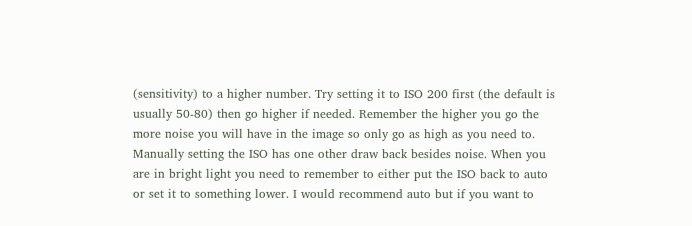(sensitivity) to a higher number. Try setting it to ISO 200 first (the default is usually 50-80) then go higher if needed. Remember the higher you go the more noise you will have in the image so only go as high as you need to. Manually setting the ISO has one other draw back besides noise. When you are in bright light you need to remember to either put the ISO back to auto or set it to something lower. I would recommend auto but if you want to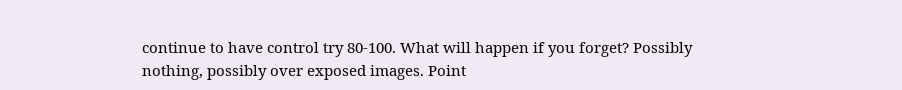continue to have control try 80-100. What will happen if you forget? Possibly nothing, possibly over exposed images. Point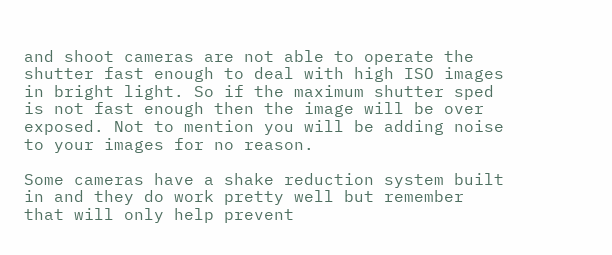and shoot cameras are not able to operate the shutter fast enough to deal with high ISO images in bright light. So if the maximum shutter sped is not fast enough then the image will be over exposed. Not to mention you will be adding noise to your images for no reason.

Some cameras have a shake reduction system built in and they do work pretty well but remember that will only help prevent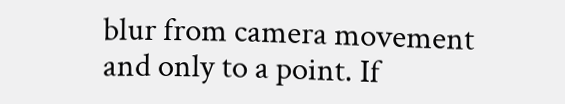blur from camera movement and only to a point. If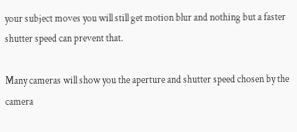your subject moves you will still get motion blur and nothing but a faster shutter speed can prevent that.

Many cameras will show you the aperture and shutter speed chosen by the camera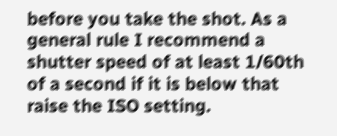before you take the shot. As a general rule I recommend a shutter speed of at least 1/60th of a second if it is below that raise the ISO setting.